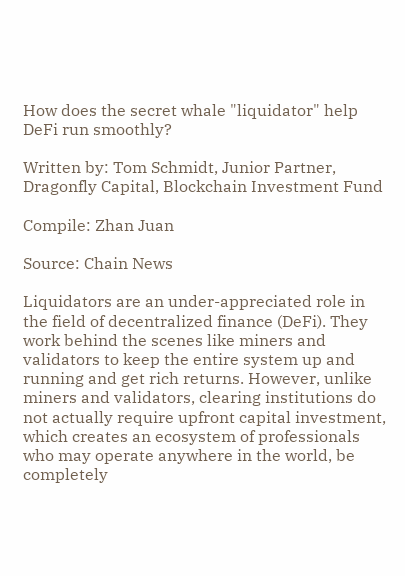How does the secret whale "liquidator" help DeFi run smoothly?

Written by: Tom Schmidt, Junior Partner, Dragonfly Capital, Blockchain Investment Fund

Compile: Zhan Juan

Source: Chain News

Liquidators are an under-appreciated role in the field of decentralized finance (DeFi). They work behind the scenes like miners and validators to keep the entire system up and running and get rich returns. However, unlike miners and validators, clearing institutions do not actually require upfront capital investment, which creates an ecosystem of professionals who may operate anywhere in the world, be completely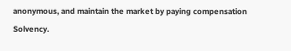anonymous, and maintain the market by paying compensation Solvency.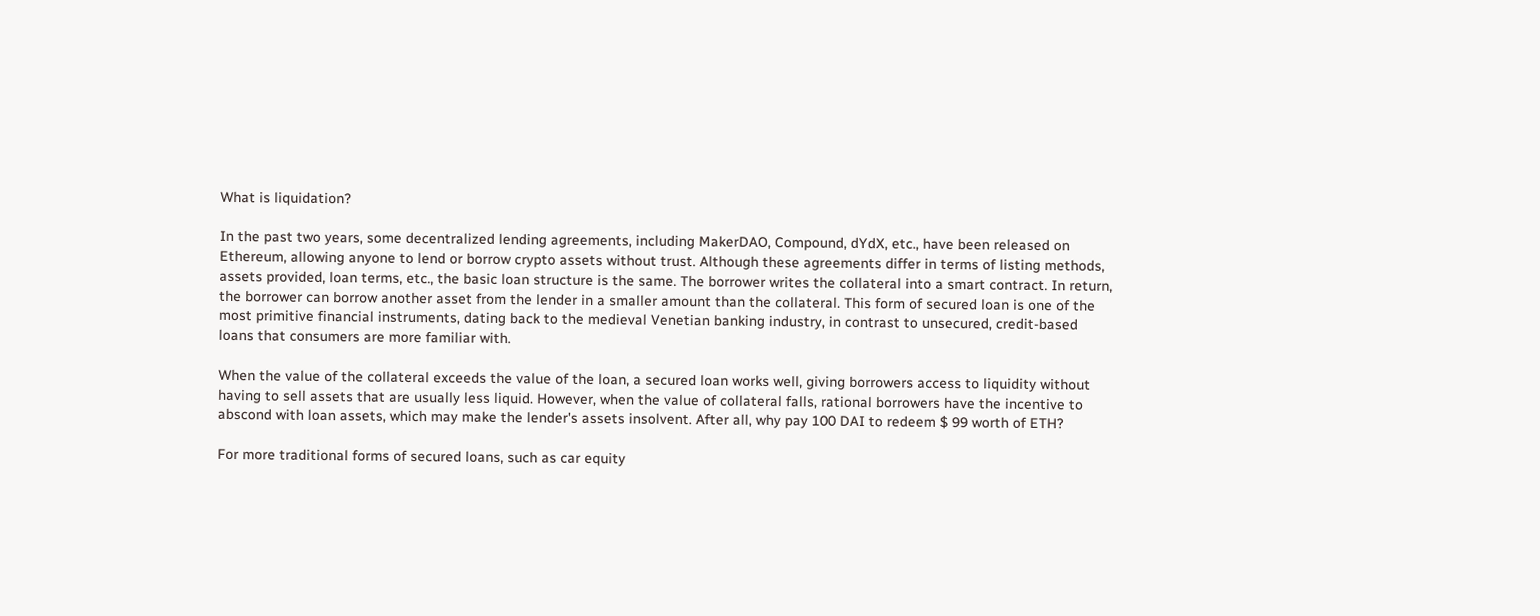What is liquidation?

In the past two years, some decentralized lending agreements, including MakerDAO, Compound, dYdX, etc., have been released on Ethereum, allowing anyone to lend or borrow crypto assets without trust. Although these agreements differ in terms of listing methods, assets provided, loan terms, etc., the basic loan structure is the same. The borrower writes the collateral into a smart contract. In return, the borrower can borrow another asset from the lender in a smaller amount than the collateral. This form of secured loan is one of the most primitive financial instruments, dating back to the medieval Venetian banking industry, in contrast to unsecured, credit-based loans that consumers are more familiar with.

When the value of the collateral exceeds the value of the loan, a secured loan works well, giving borrowers access to liquidity without having to sell assets that are usually less liquid. However, when the value of collateral falls, rational borrowers have the incentive to abscond with loan assets, which may make the lender's assets insolvent. After all, why pay 100 DAI to redeem $ 99 worth of ETH?

For more traditional forms of secured loans, such as car equity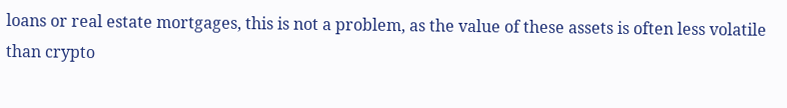loans or real estate mortgages, this is not a problem, as the value of these assets is often less volatile than crypto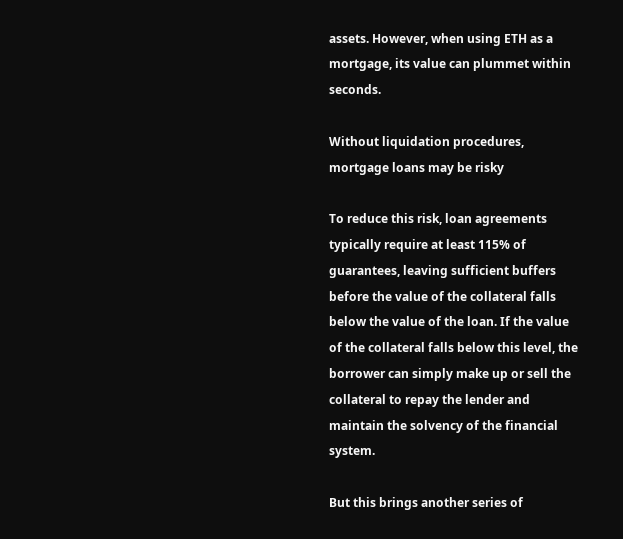assets. However, when using ETH as a mortgage, its value can plummet within seconds.

Without liquidation procedures, mortgage loans may be risky

To reduce this risk, loan agreements typically require at least 115% of guarantees, leaving sufficient buffers before the value of the collateral falls below the value of the loan. If the value of the collateral falls below this level, the borrower can simply make up or sell the collateral to repay the lender and maintain the solvency of the financial system.

But this brings another series of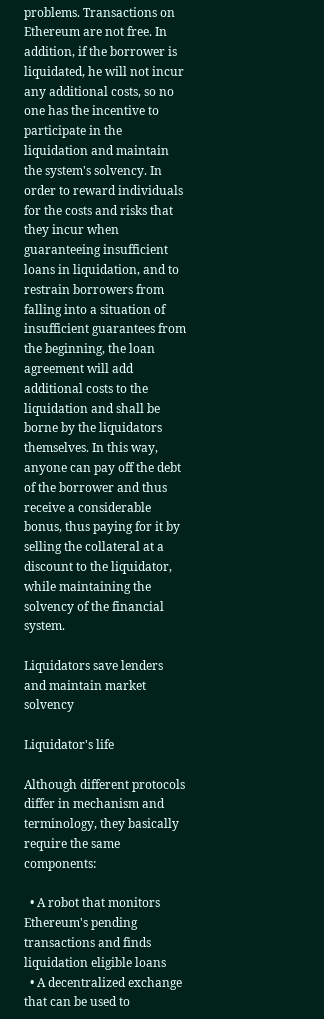problems. Transactions on Ethereum are not free. In addition, if the borrower is liquidated, he will not incur any additional costs, so no one has the incentive to participate in the liquidation and maintain the system's solvency. In order to reward individuals for the costs and risks that they incur when guaranteeing insufficient loans in liquidation, and to restrain borrowers from falling into a situation of insufficient guarantees from the beginning, the loan agreement will add additional costs to the liquidation and shall be borne by the liquidators themselves. In this way, anyone can pay off the debt of the borrower and thus receive a considerable bonus, thus paying for it by selling the collateral at a discount to the liquidator, while maintaining the solvency of the financial system.

Liquidators save lenders and maintain market solvency

Liquidator's life

Although different protocols differ in mechanism and terminology, they basically require the same components:

  • A robot that monitors Ethereum's pending transactions and finds liquidation eligible loans
  • A decentralized exchange that can be used to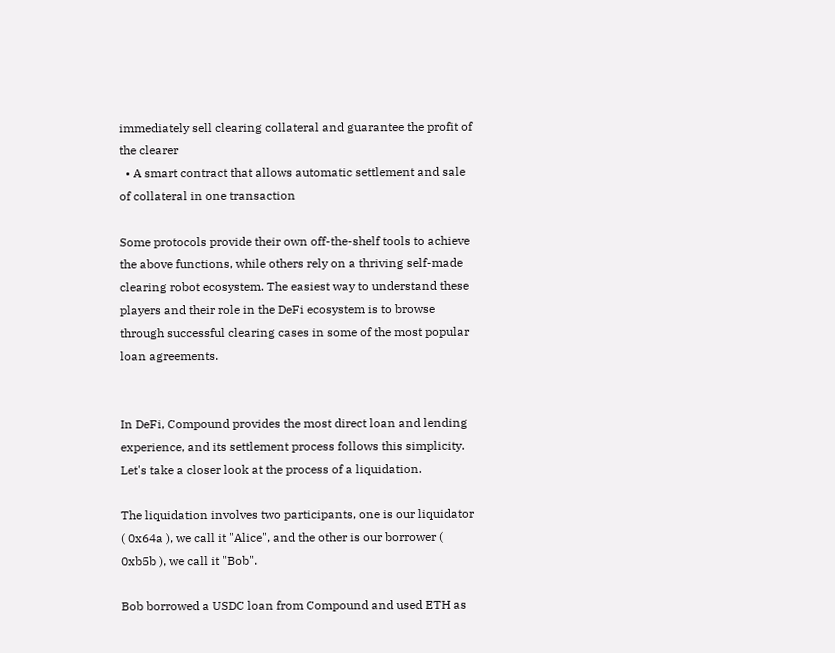immediately sell clearing collateral and guarantee the profit of the clearer
  • A smart contract that allows automatic settlement and sale of collateral in one transaction

Some protocols provide their own off-the-shelf tools to achieve the above functions, while others rely on a thriving self-made clearing robot ecosystem. The easiest way to understand these players and their role in the DeFi ecosystem is to browse through successful clearing cases in some of the most popular loan agreements.


In DeFi, Compound provides the most direct loan and lending experience, and its settlement process follows this simplicity. Let's take a closer look at the process of a liquidation.

The liquidation involves two participants, one is our liquidator ( 0x64a ), we call it "Alice", and the other is our borrower ( 0xb5b ), we call it "Bob".

Bob borrowed a USDC loan from Compound and used ETH as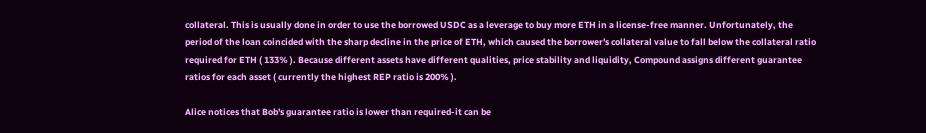collateral. This is usually done in order to use the borrowed USDC as a leverage to buy more ETH in a license-free manner. Unfortunately, the period of the loan coincided with the sharp decline in the price of ETH, which caused the borrower's collateral value to fall below the collateral ratio required for ETH ( 133% ). Because different assets have different qualities, price stability and liquidity, Compound assigns different guarantee ratios for each asset ( currently the highest REP ratio is 200% ).

Alice notices that Bob's guarantee ratio is lower than required-it can be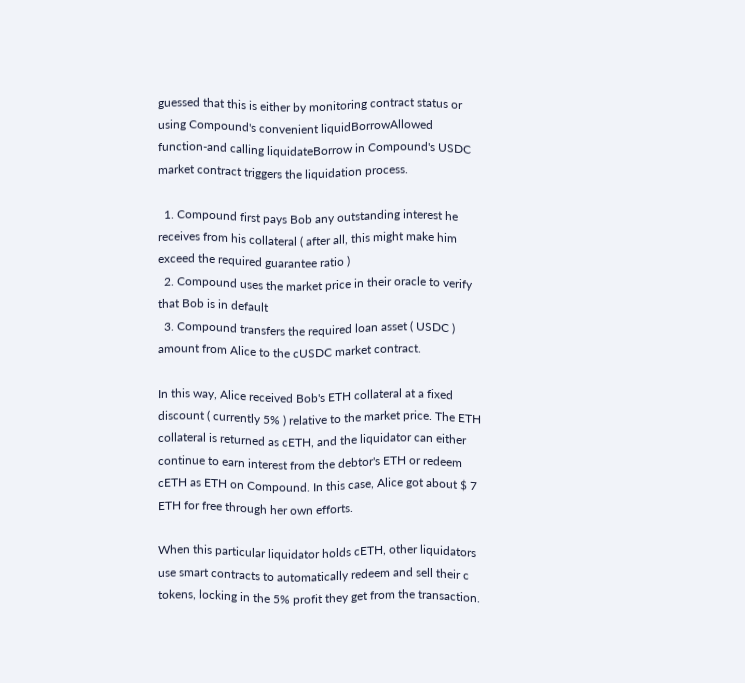guessed that this is either by monitoring contract status or using Compound's convenient liquidBorrowAllowed function-and calling liquidateBorrow in Compound's USDC market contract triggers the liquidation process.

  1. Compound first pays Bob any outstanding interest he receives from his collateral ( after all, this might make him exceed the required guarantee ratio )
  2. Compound uses the market price in their oracle to verify that Bob is in default
  3. Compound transfers the required loan asset ( USDC ) amount from Alice to the cUSDC market contract.

In this way, Alice received Bob's ETH collateral at a fixed discount ( currently 5% ) relative to the market price. The ETH collateral is returned as cETH, and the liquidator can either continue to earn interest from the debtor's ETH or redeem cETH as ETH on Compound. In this case, Alice got about $ 7 ETH for free through her own efforts.

When this particular liquidator holds cETH, other liquidators use smart contracts to automatically redeem and sell their c tokens, locking in the 5% profit they get from the transaction.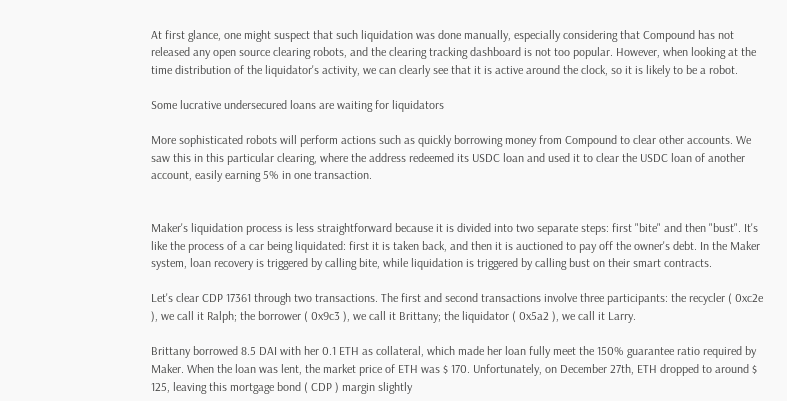At first glance, one might suspect that such liquidation was done manually, especially considering that Compound has not released any open source clearing robots, and the clearing tracking dashboard is not too popular. However, when looking at the time distribution of the liquidator's activity, we can clearly see that it is active around the clock, so it is likely to be a robot.

Some lucrative undersecured loans are waiting for liquidators

More sophisticated robots will perform actions such as quickly borrowing money from Compound to clear other accounts. We saw this in this particular clearing, where the address redeemed its USDC loan and used it to clear the USDC loan of another account, easily earning 5% in one transaction.


Maker's liquidation process is less straightforward because it is divided into two separate steps: first "bite" and then "bust". It's like the process of a car being liquidated: first it is taken back, and then it is auctioned to pay off the owner's debt. In the Maker system, loan recovery is triggered by calling bite, while liquidation is triggered by calling bust on their smart contracts.

Let's clear CDP 17361 through two transactions. The first and second transactions involve three participants: the recycler ( 0xc2e ), we call it Ralph; the borrower ( 0x9c3 ), we call it Brittany; the liquidator ( 0x5a2 ), we call it Larry.

Brittany borrowed 8.5 DAI with her 0.1 ETH as collateral, which made her loan fully meet the 150% guarantee ratio required by Maker. When the loan was lent, the market price of ETH was $ 170. Unfortunately, on December 27th, ETH dropped to around $ 125, leaving this mortgage bond ( CDP ) margin slightly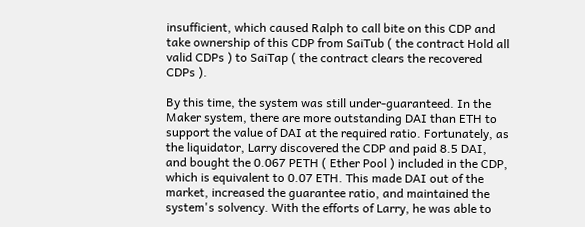insufficient, which caused Ralph to call bite on this CDP and take ownership of this CDP from SaiTub ( the contract Hold all valid CDPs ) to SaiTap ( the contract clears the recovered CDPs ).

By this time, the system was still under-guaranteed. In the Maker system, there are more outstanding DAI than ETH to support the value of DAI at the required ratio. Fortunately, as the liquidator, Larry discovered the CDP and paid 8.5 DAI, and bought the 0.067 PETH ( Ether Pool ) included in the CDP, which is equivalent to 0.07 ETH. This made DAI out of the market, increased the guarantee ratio, and maintained the system's solvency. With the efforts of Larry, he was able to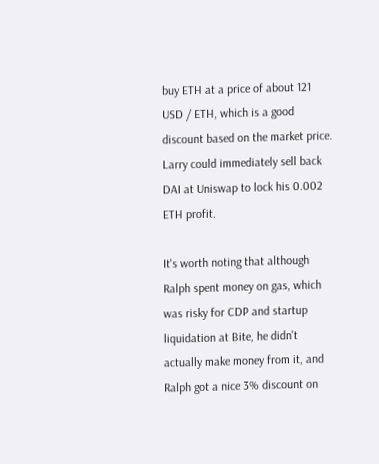buy ETH at a price of about 121 USD / ETH, which is a good discount based on the market price. Larry could immediately sell back DAI at Uniswap to lock his 0.002 ETH profit.

It's worth noting that although Ralph spent money on gas, which was risky for CDP and startup liquidation at Bite, he didn't actually make money from it, and Ralph got a nice 3% discount on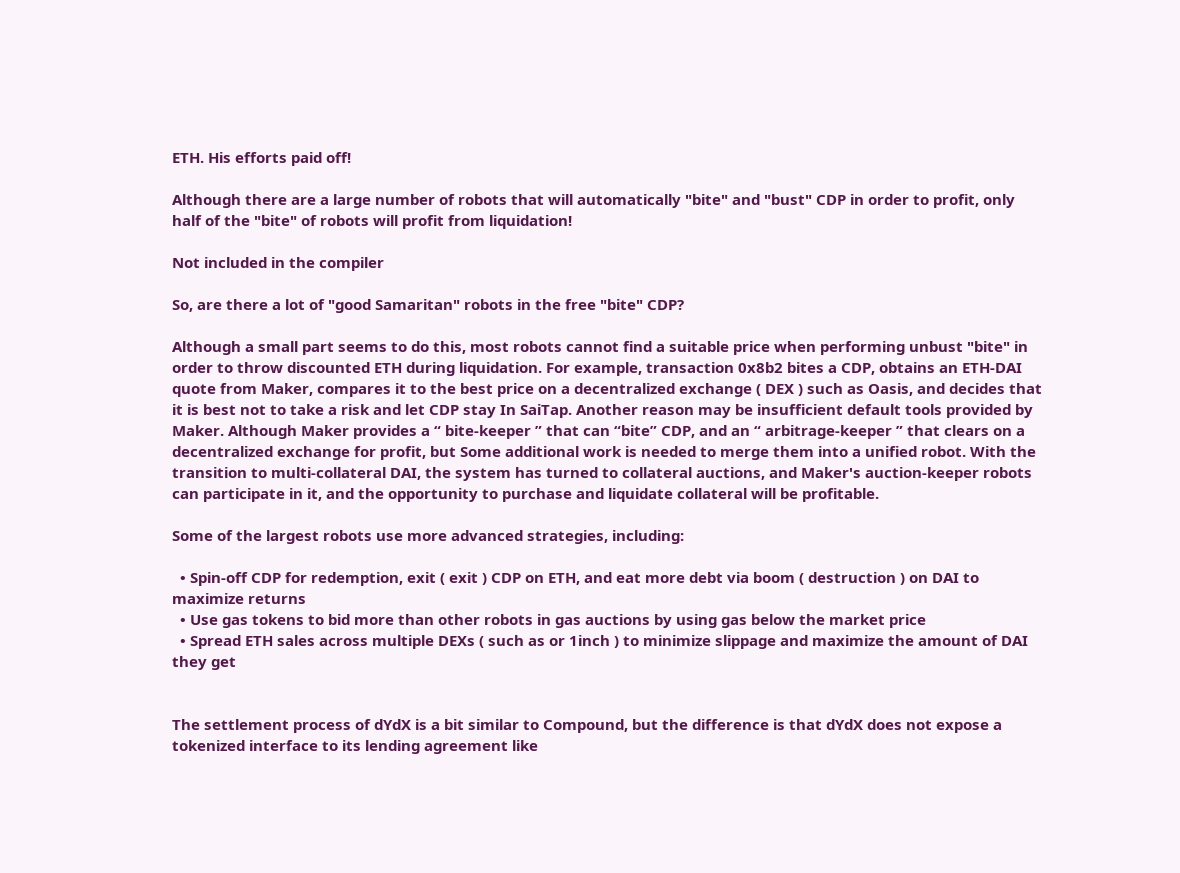ETH. His efforts paid off!

Although there are a large number of robots that will automatically "bite" and "bust" CDP in order to profit, only half of the "bite" of robots will profit from liquidation!

Not included in the compiler

So, are there a lot of "good Samaritan" robots in the free "bite" CDP?

Although a small part seems to do this, most robots cannot find a suitable price when performing unbust "bite" in order to throw discounted ETH during liquidation. For example, transaction 0x8b2 bites a CDP, obtains an ETH-DAI quote from Maker, compares it to the best price on a decentralized exchange ( DEX ) such as Oasis, and decides that it is best not to take a risk and let CDP stay In SaiTap. Another reason may be insufficient default tools provided by Maker. Although Maker provides a “ bite-keeper ” that can “bite” CDP, and an “ arbitrage-keeper ” that clears on a decentralized exchange for profit, but Some additional work is needed to merge them into a unified robot. With the transition to multi-collateral DAI, the system has turned to collateral auctions, and Maker's auction-keeper robots can participate in it, and the opportunity to purchase and liquidate collateral will be profitable.

Some of the largest robots use more advanced strategies, including:

  • Spin-off CDP for redemption, exit ( exit ) CDP on ETH, and eat more debt via boom ( destruction ) on DAI to maximize returns
  • Use gas tokens to bid more than other robots in gas auctions by using gas below the market price
  • Spread ETH sales across multiple DEXs ( such as or 1inch ) to minimize slippage and maximize the amount of DAI they get


The settlement process of dYdX is a bit similar to Compound, but the difference is that dYdX does not expose a tokenized interface to its lending agreement like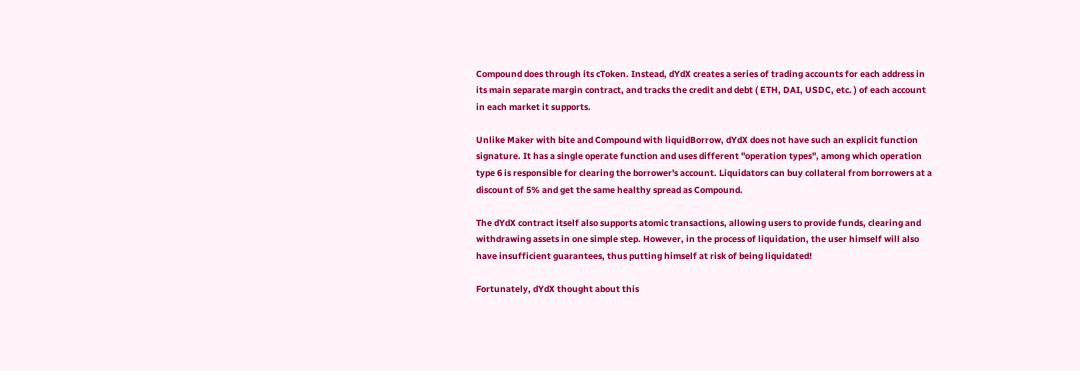Compound does through its cToken. Instead, dYdX creates a series of trading accounts for each address in its main separate margin contract, and tracks the credit and debt ( ETH, DAI, USDC, etc. ) of each account in each market it supports.

Unlike Maker with bite and Compound with liquidBorrow, dYdX does not have such an explicit function signature. It has a single operate function and uses different "operation types", among which operation type 6 is responsible for clearing the borrower's account. Liquidators can buy collateral from borrowers at a discount of 5% and get the same healthy spread as Compound.

The dYdX contract itself also supports atomic transactions, allowing users to provide funds, clearing and withdrawing assets in one simple step. However, in the process of liquidation, the user himself will also have insufficient guarantees, thus putting himself at risk of being liquidated!

Fortunately, dYdX thought about this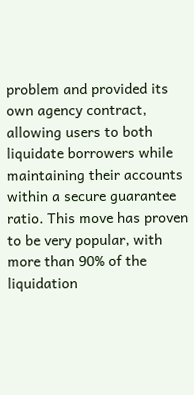problem and provided its own agency contract, allowing users to both liquidate borrowers while maintaining their accounts within a secure guarantee ratio. This move has proven to be very popular, with more than 90% of the liquidation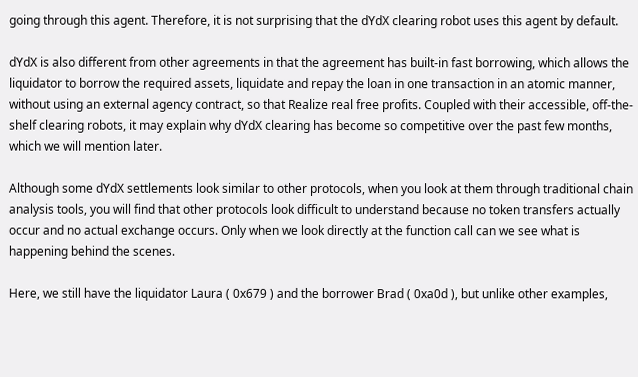going through this agent. Therefore, it is not surprising that the dYdX clearing robot uses this agent by default.

dYdX is also different from other agreements in that the agreement has built-in fast borrowing, which allows the liquidator to borrow the required assets, liquidate and repay the loan in one transaction in an atomic manner, without using an external agency contract, so that Realize real free profits. Coupled with their accessible, off-the-shelf clearing robots, it may explain why dYdX clearing has become so competitive over the past few months, which we will mention later.

Although some dYdX settlements look similar to other protocols, when you look at them through traditional chain analysis tools, you will find that other protocols look difficult to understand because no token transfers actually occur and no actual exchange occurs. Only when we look directly at the function call can we see what is happening behind the scenes.

Here, we still have the liquidator Laura ( 0x679 ) and the borrower Brad ( 0xa0d ), but unlike other examples,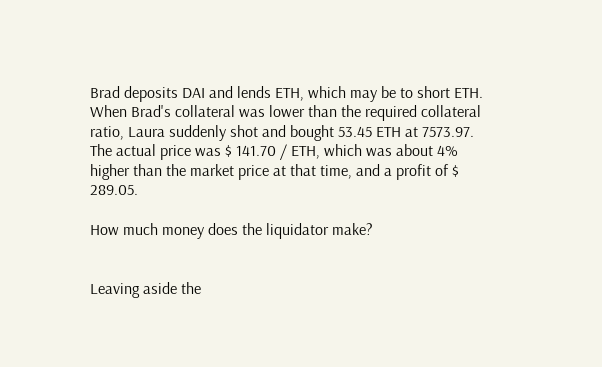Brad deposits DAI and lends ETH, which may be to short ETH. When Brad's collateral was lower than the required collateral ratio, Laura suddenly shot and bought 53.45 ETH at 7573.97. The actual price was $ 141.70 / ETH, which was about 4% higher than the market price at that time, and a profit of $ 289.05.

How much money does the liquidator make?


Leaving aside the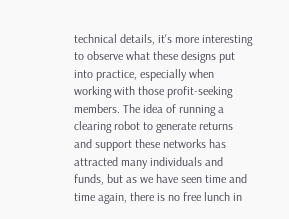technical details, it's more interesting to observe what these designs put into practice, especially when working with those profit-seeking members. The idea of running a clearing robot to generate returns and support these networks has attracted many individuals and funds, but as we have seen time and time again, there is no free lunch in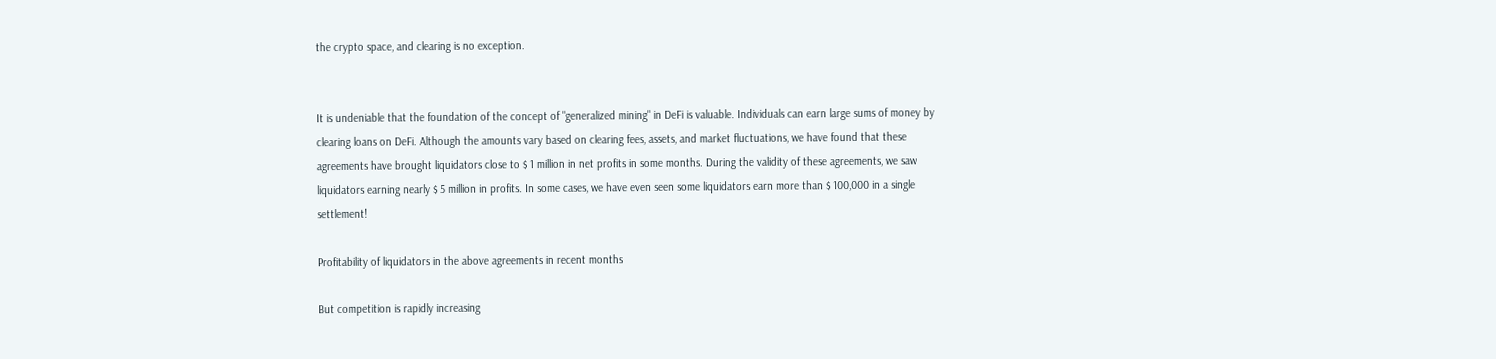the crypto space, and clearing is no exception.


It is undeniable that the foundation of the concept of "generalized mining" in DeFi is valuable. Individuals can earn large sums of money by clearing loans on DeFi. Although the amounts vary based on clearing fees, assets, and market fluctuations, we have found that these agreements have brought liquidators close to $ 1 million in net profits in some months. During the validity of these agreements, we saw liquidators earning nearly $ 5 million in profits. In some cases, we have even seen some liquidators earn more than $ 100,000 in a single settlement!

Profitability of liquidators in the above agreements in recent months

But competition is rapidly increasing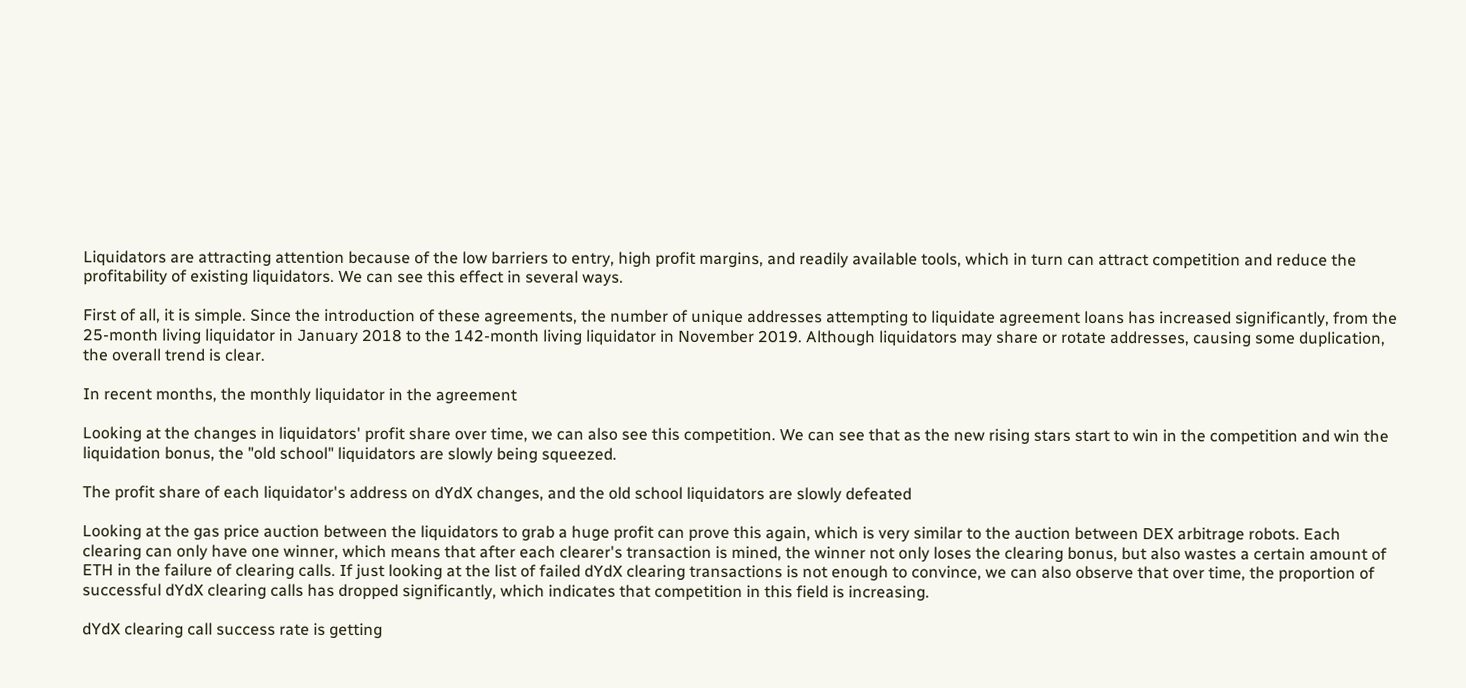Liquidators are attracting attention because of the low barriers to entry, high profit margins, and readily available tools, which in turn can attract competition and reduce the profitability of existing liquidators. We can see this effect in several ways.

First of all, it is simple. Since the introduction of these agreements, the number of unique addresses attempting to liquidate agreement loans has increased significantly, from the 25-month living liquidator in January 2018 to the 142-month living liquidator in November 2019. Although liquidators may share or rotate addresses, causing some duplication, the overall trend is clear.

In recent months, the monthly liquidator in the agreement

Looking at the changes in liquidators' profit share over time, we can also see this competition. We can see that as the new rising stars start to win in the competition and win the liquidation bonus, the "old school" liquidators are slowly being squeezed.

The profit share of each liquidator's address on dYdX changes, and the old school liquidators are slowly defeated

Looking at the gas price auction between the liquidators to grab a huge profit can prove this again, which is very similar to the auction between DEX arbitrage robots. Each clearing can only have one winner, which means that after each clearer's transaction is mined, the winner not only loses the clearing bonus, but also wastes a certain amount of ETH in the failure of clearing calls. If just looking at the list of failed dYdX clearing transactions is not enough to convince, we can also observe that over time, the proportion of successful dYdX clearing calls has dropped significantly, which indicates that competition in this field is increasing.

dYdX clearing call success rate is getting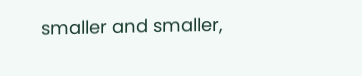smaller and smaller,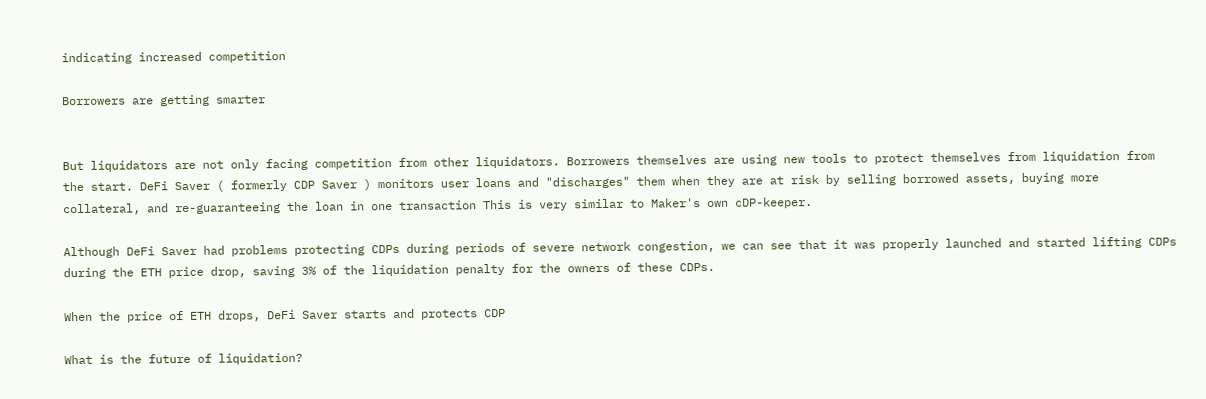indicating increased competition

Borrowers are getting smarter


But liquidators are not only facing competition from other liquidators. Borrowers themselves are using new tools to protect themselves from liquidation from the start. DeFi Saver ( formerly CDP Saver ) monitors user loans and "discharges" them when they are at risk by selling borrowed assets, buying more collateral, and re-guaranteeing the loan in one transaction This is very similar to Maker's own cDP-keeper.

Although DeFi Saver had problems protecting CDPs during periods of severe network congestion, we can see that it was properly launched and started lifting CDPs during the ETH price drop, saving 3% of the liquidation penalty for the owners of these CDPs.

When the price of ETH drops, DeFi Saver starts and protects CDP

What is the future of liquidation?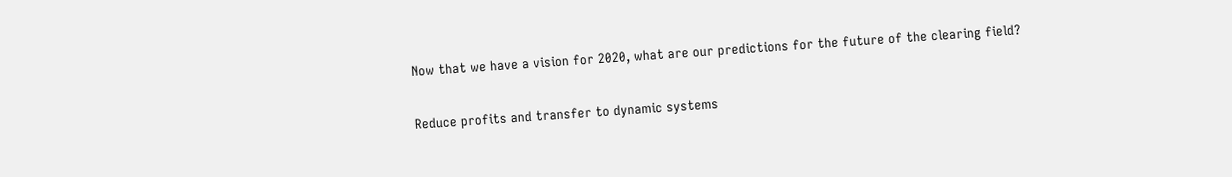Now that we have a vision for 2020, what are our predictions for the future of the clearing field?

Reduce profits and transfer to dynamic systems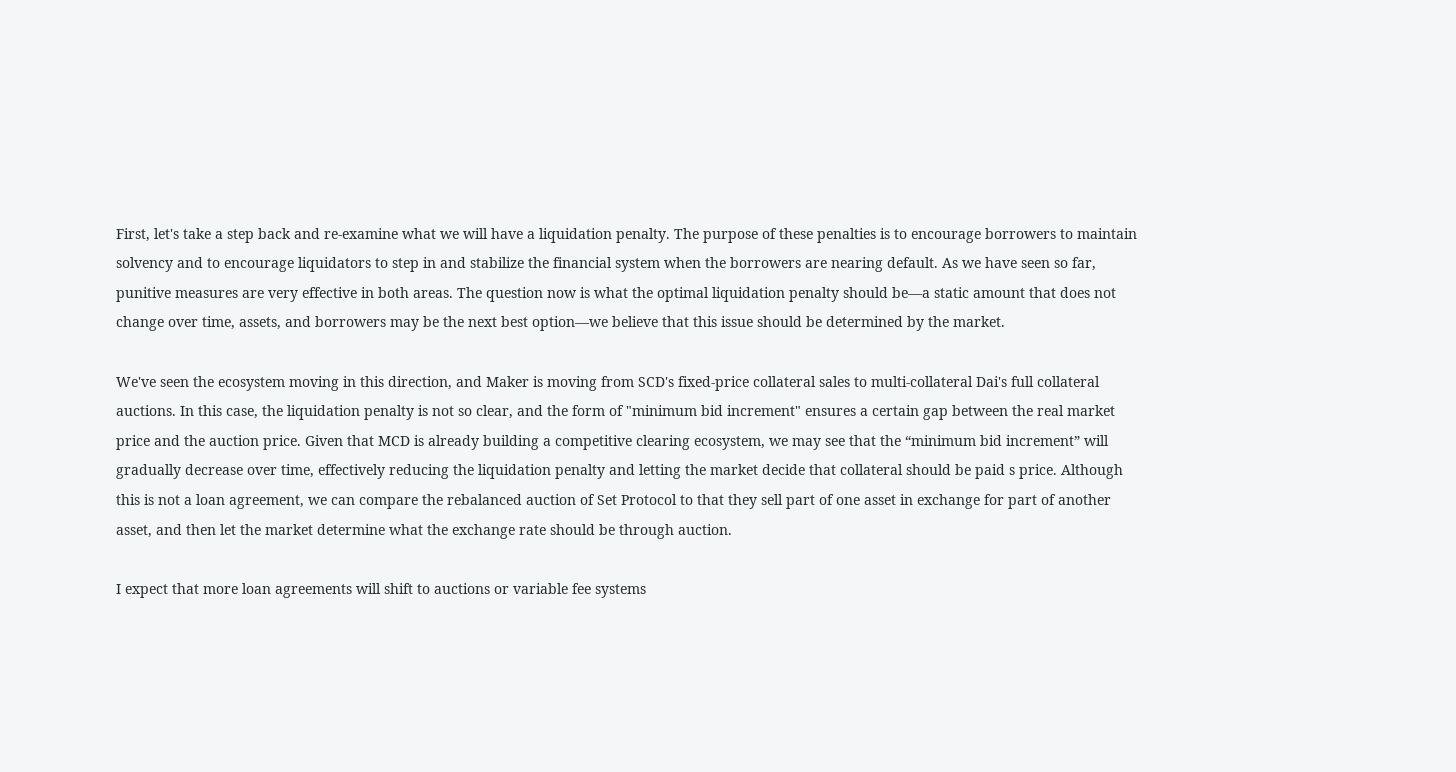First, let's take a step back and re-examine what we will have a liquidation penalty. The purpose of these penalties is to encourage borrowers to maintain solvency and to encourage liquidators to step in and stabilize the financial system when the borrowers are nearing default. As we have seen so far, punitive measures are very effective in both areas. The question now is what the optimal liquidation penalty should be—a static amount that does not change over time, assets, and borrowers may be the next best option—we believe that this issue should be determined by the market.

We've seen the ecosystem moving in this direction, and Maker is moving from SCD's fixed-price collateral sales to multi-collateral Dai's full collateral auctions. In this case, the liquidation penalty is not so clear, and the form of "minimum bid increment" ensures a certain gap between the real market price and the auction price. Given that MCD is already building a competitive clearing ecosystem, we may see that the “minimum bid increment” will gradually decrease over time, effectively reducing the liquidation penalty and letting the market decide that collateral should be paid s price. Although this is not a loan agreement, we can compare the rebalanced auction of Set Protocol to that they sell part of one asset in exchange for part of another asset, and then let the market determine what the exchange rate should be through auction.

I expect that more loan agreements will shift to auctions or variable fee systems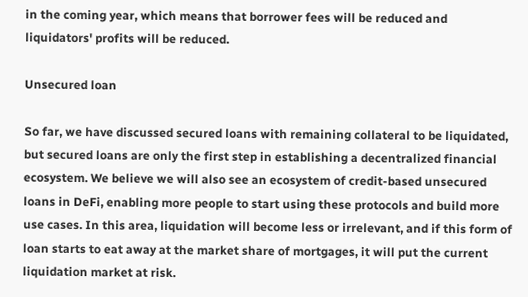in the coming year, which means that borrower fees will be reduced and liquidators' profits will be reduced.

Unsecured loan

So far, we have discussed secured loans with remaining collateral to be liquidated, but secured loans are only the first step in establishing a decentralized financial ecosystem. We believe we will also see an ecosystem of credit-based unsecured loans in DeFi, enabling more people to start using these protocols and build more use cases. In this area, liquidation will become less or irrelevant, and if this form of loan starts to eat away at the market share of mortgages, it will put the current liquidation market at risk.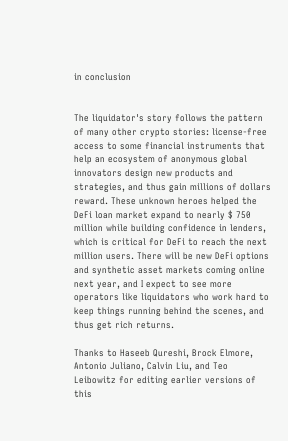in conclusion


The liquidator's story follows the pattern of many other crypto stories: license-free access to some financial instruments that help an ecosystem of anonymous global innovators design new products and strategies, and thus gain millions of dollars reward. These unknown heroes helped the DeFi loan market expand to nearly $ 750 million while building confidence in lenders, which is critical for DeFi to reach the next million users. There will be new DeFi options and synthetic asset markets coming online next year, and I expect to see more operators like liquidators who work hard to keep things running behind the scenes, and thus get rich returns.

Thanks to Haseeb Qureshi, Brock Elmore, Antonio Juliano, Calvin Liu, and Teo Leibowitz for editing earlier versions of this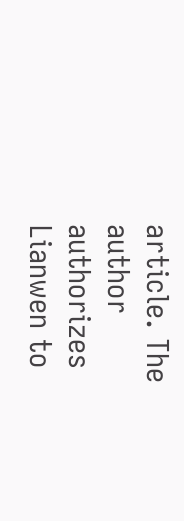article. The author authorizes Lianwen to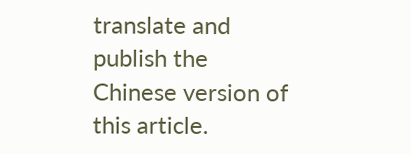translate and publish the Chinese version of this article.